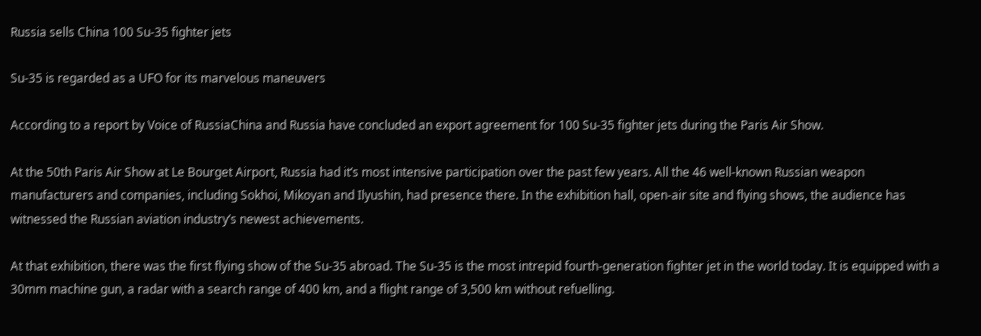Russia sells China 100 Su-35 fighter jets

Su-35 is regarded as a UFO for its marvelous maneuvers

According to a report by Voice of RussiaChina and Russia have concluded an export agreement for 100 Su-35 fighter jets during the Paris Air Show.

At the 50th Paris Air Show at Le Bourget Airport, Russia had it’s most intensive participation over the past few years. All the 46 well-known Russian weapon manufacturers and companies, including Sokhoi, Mikoyan and Ilyushin, had presence there. In the exhibition hall, open-air site and flying shows, the audience has witnessed the Russian aviation industry’s newest achievements.

At that exhibition, there was the first flying show of the Su-35 abroad. The Su-35 is the most intrepid fourth-generation fighter jet in the world today. It is equipped with a 30mm machine gun, a radar with a search range of 400 km, and a flight range of 3,500 km without refuelling.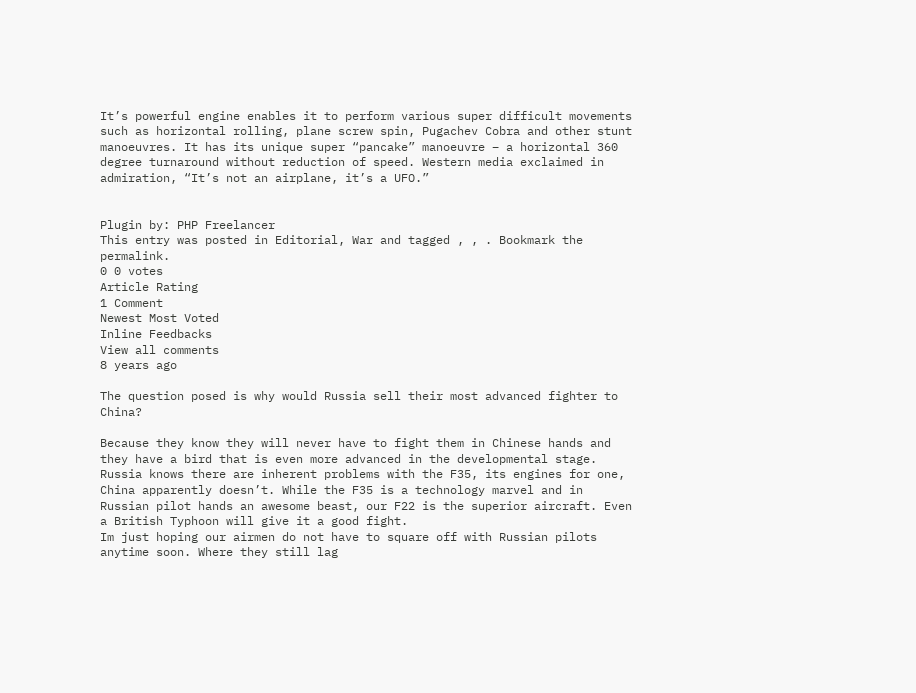It’s powerful engine enables it to perform various super difficult movements such as horizontal rolling, plane screw spin, Pugachev Cobra and other stunt manoeuvres. It has its unique super “pancake” manoeuvre – a horizontal 360 degree turnaround without reduction of speed. Western media exclaimed in admiration, “It’s not an airplane, it’s a UFO.”


Plugin by: PHP Freelancer
This entry was posted in Editorial, War and tagged , , . Bookmark the permalink.
0 0 votes
Article Rating
1 Comment
Newest Most Voted
Inline Feedbacks
View all comments
8 years ago

The question posed is why would Russia sell their most advanced fighter to China?

Because they know they will never have to fight them in Chinese hands and they have a bird that is even more advanced in the developmental stage.
Russia knows there are inherent problems with the F35, its engines for one, China apparently doesn’t. While the F35 is a technology marvel and in Russian pilot hands an awesome beast, our F22 is the superior aircraft. Even a British Typhoon will give it a good fight.
Im just hoping our airmen do not have to square off with Russian pilots anytime soon. Where they still lag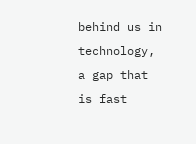behind us in technology, a gap that is fast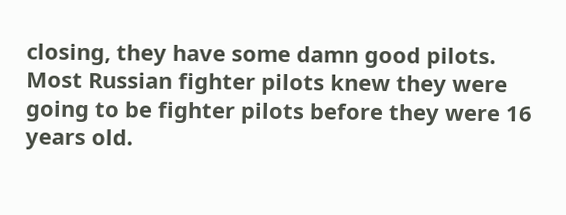closing, they have some damn good pilots.
Most Russian fighter pilots knew they were going to be fighter pilots before they were 16 years old.